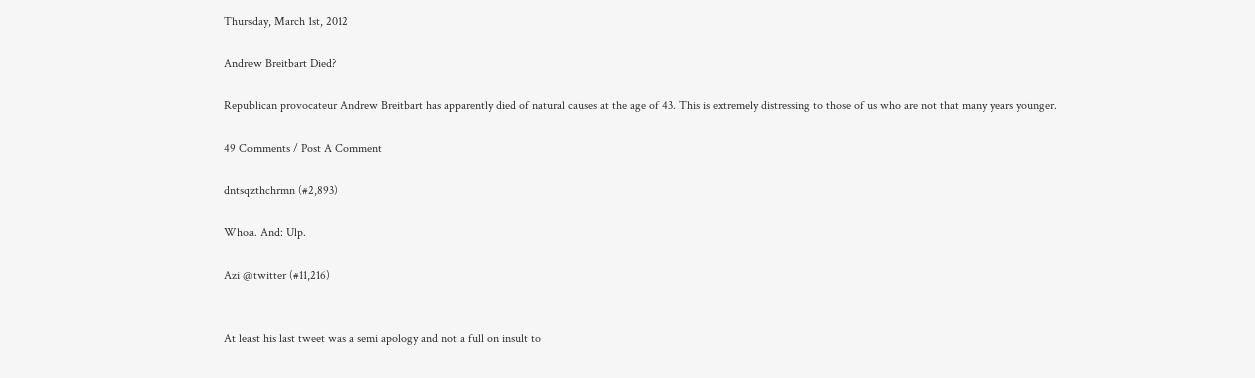Thursday, March 1st, 2012

Andrew Breitbart Died?

Republican provocateur Andrew Breitbart has apparently died of natural causes at the age of 43. This is extremely distressing to those of us who are not that many years younger.

49 Comments / Post A Comment

dntsqzthchrmn (#2,893)

Whoa. And: Ulp.

Azi @twitter (#11,216)


At least his last tweet was a semi apology and not a full on insult to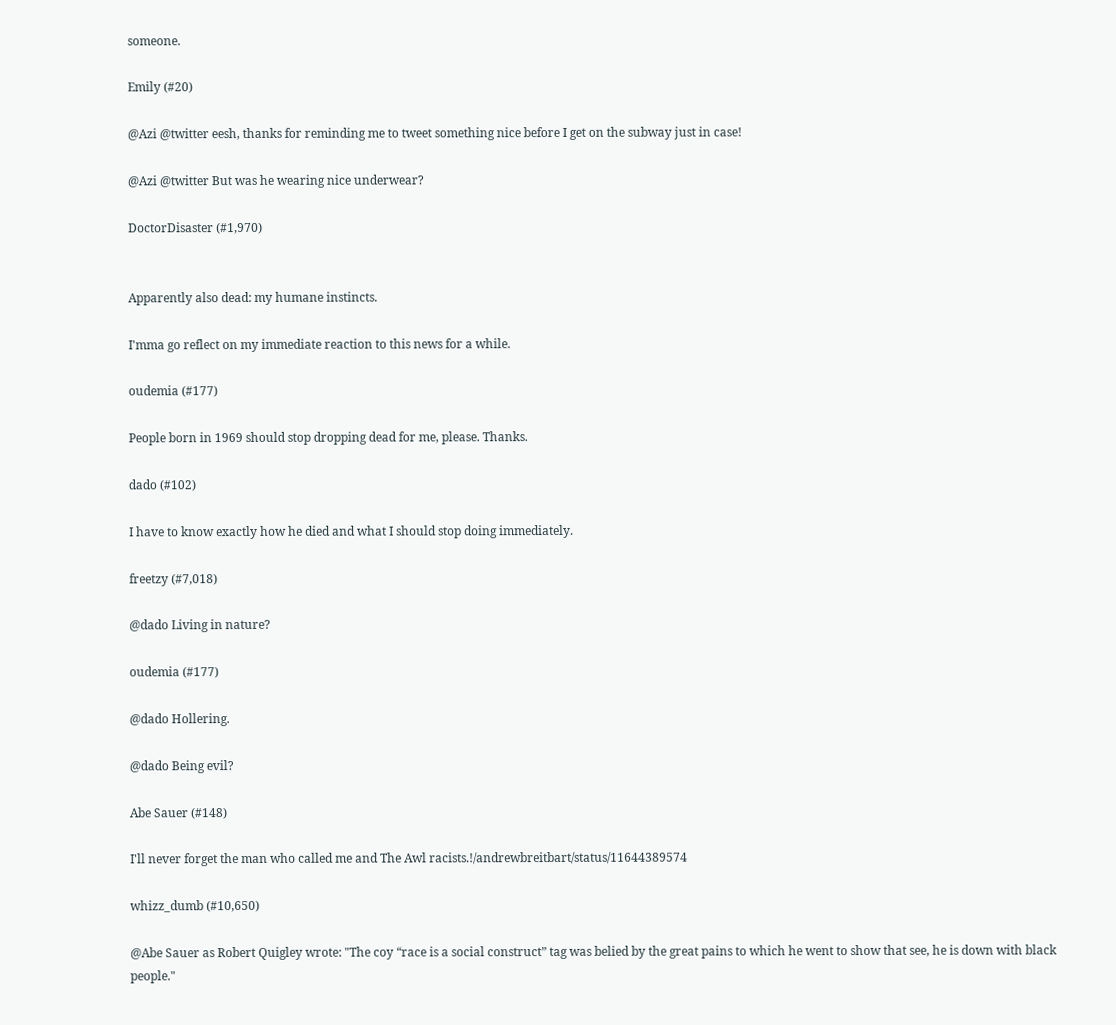someone.

Emily (#20)

@Azi @twitter eesh, thanks for reminding me to tweet something nice before I get on the subway just in case!

@Azi @twitter But was he wearing nice underwear?

DoctorDisaster (#1,970)


Apparently also dead: my humane instincts.

I'mma go reflect on my immediate reaction to this news for a while.

oudemia (#177)

People born in 1969 should stop dropping dead for me, please. Thanks.

dado (#102)

I have to know exactly how he died and what I should stop doing immediately.

freetzy (#7,018)

@dado Living in nature?

oudemia (#177)

@dado Hollering.

@dado Being evil?

Abe Sauer (#148)

I'll never forget the man who called me and The Awl racists.!/andrewbreitbart/status/11644389574

whizz_dumb (#10,650)

@Abe Sauer as Robert Quigley wrote: "The coy “race is a social construct” tag was belied by the great pains to which he went to show that see, he is down with black people."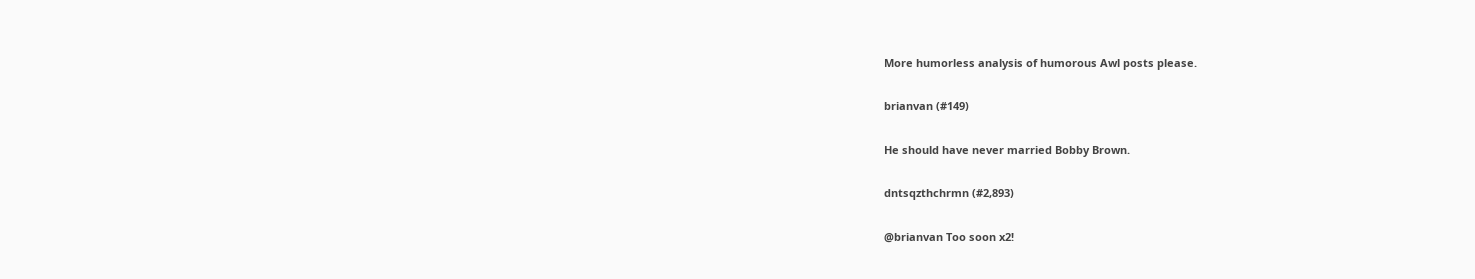More humorless analysis of humorous Awl posts please.

brianvan (#149)

He should have never married Bobby Brown.

dntsqzthchrmn (#2,893)

@brianvan Too soon x2!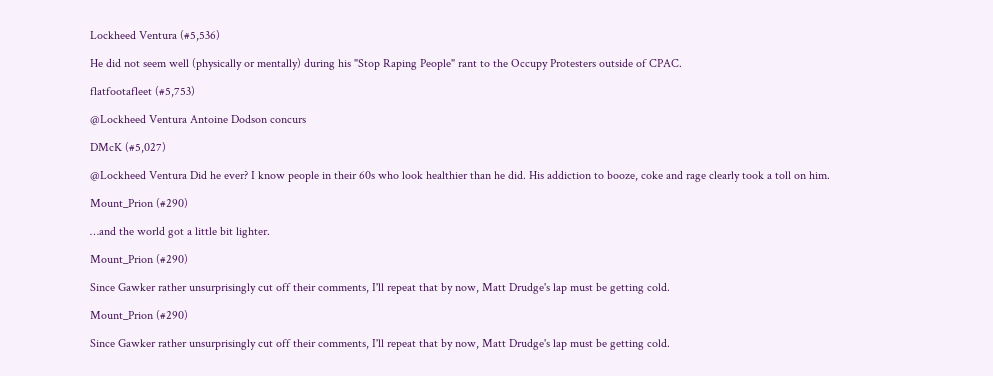Lockheed Ventura (#5,536)

He did not seem well (physically or mentally) during his "Stop Raping People" rant to the Occupy Protesters outside of CPAC.

flatfootafleet (#5,753)

@Lockheed Ventura Antoine Dodson concurs

DMcK (#5,027)

@Lockheed Ventura Did he ever? I know people in their 60s who look healthier than he did. His addiction to booze, coke and rage clearly took a toll on him.

Mount_Prion (#290)

…and the world got a little bit lighter.

Mount_Prion (#290)

Since Gawker rather unsurprisingly cut off their comments, I'll repeat that by now, Matt Drudge's lap must be getting cold.

Mount_Prion (#290)

Since Gawker rather unsurprisingly cut off their comments, I'll repeat that by now, Matt Drudge's lap must be getting cold.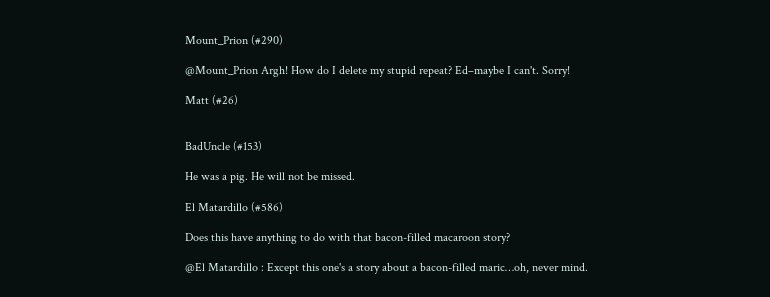Mount_Prion (#290)

@Mount_Prion Argh! How do I delete my stupid repeat? Ed–maybe I can't. Sorry!

Matt (#26)


BadUncle (#153)

He was a pig. He will not be missed.

El Matardillo (#586)

Does this have anything to do with that bacon-filled macaroon story?

@El Matardillo : Except this one's a story about a bacon-filled maric…oh, never mind.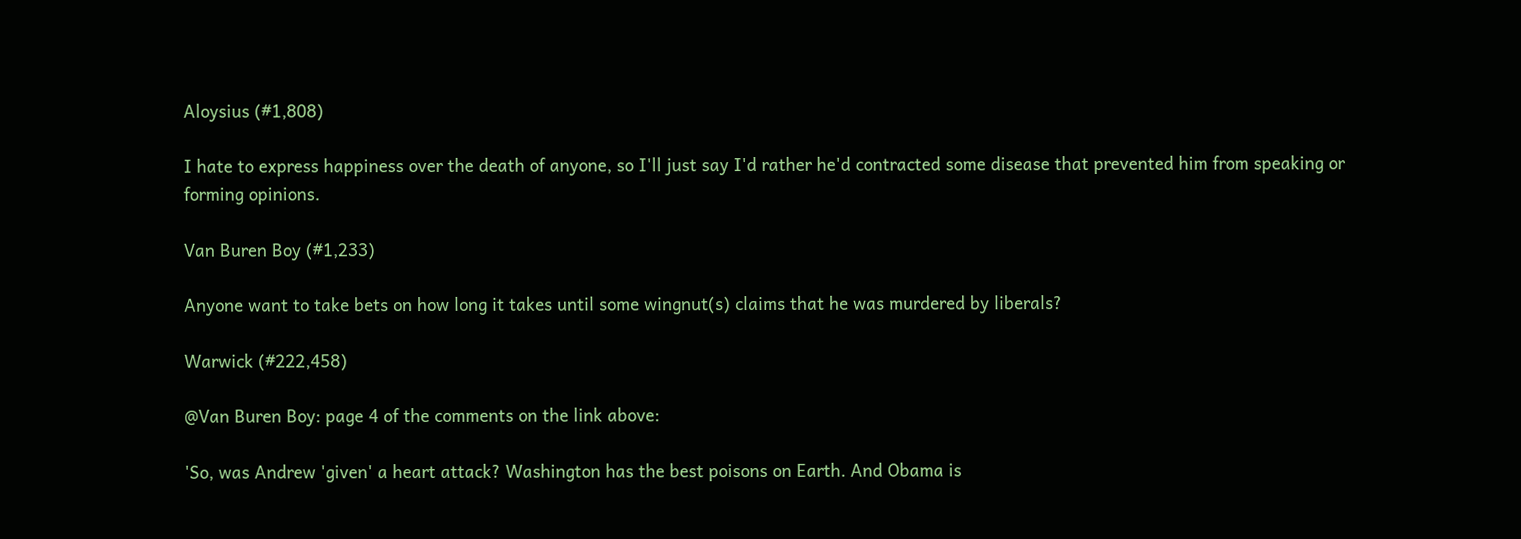Aloysius (#1,808)

I hate to express happiness over the death of anyone, so I'll just say I'd rather he'd contracted some disease that prevented him from speaking or forming opinions.

Van Buren Boy (#1,233)

Anyone want to take bets on how long it takes until some wingnut(s) claims that he was murdered by liberals?

Warwick (#222,458)

@Van Buren Boy: page 4 of the comments on the link above:

'So, was Andrew 'given' a heart attack? Washington has the best poisons on Earth. And Obama is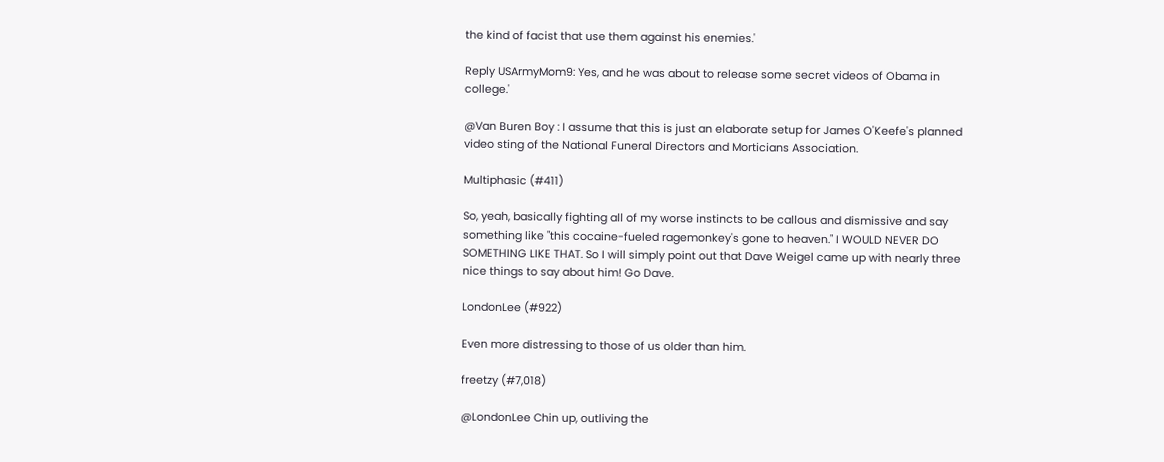the kind of facist that use them against his enemies.'

Reply USArmyMom9: Yes, and he was about to release some secret videos of Obama in college.'

@Van Buren Boy : I assume that this is just an elaborate setup for James O'Keefe's planned video sting of the National Funeral Directors and Morticians Association.

Multiphasic (#411)

So, yeah, basically fighting all of my worse instincts to be callous and dismissive and say something like "this cocaine-fueled ragemonkey's gone to heaven." I WOULD NEVER DO SOMETHING LIKE THAT. So I will simply point out that Dave Weigel came up with nearly three nice things to say about him! Go Dave.

LondonLee (#922)

Even more distressing to those of us older than him.

freetzy (#7,018)

@LondonLee Chin up, outliving the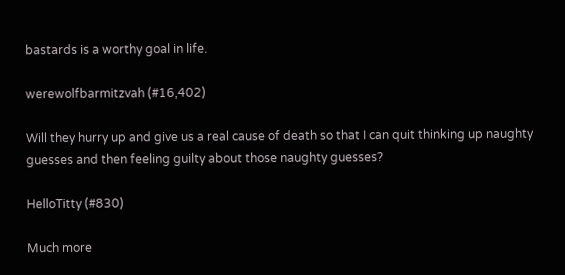bastards is a worthy goal in life.

werewolfbarmitzvah (#16,402)

Will they hurry up and give us a real cause of death so that I can quit thinking up naughty guesses and then feeling guilty about those naughty guesses?

HelloTitty (#830)

Much more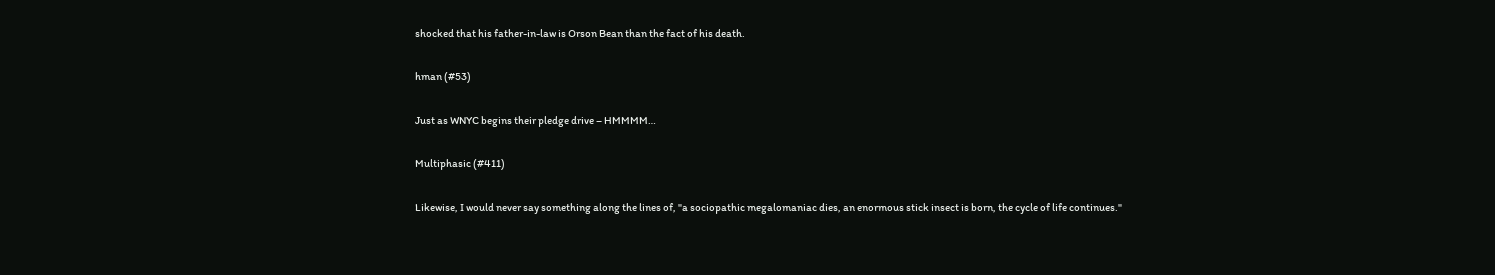shocked that his father-in-law is Orson Bean than the fact of his death.

hman (#53)

Just as WNYC begins their pledge drive – HMMMM…

Multiphasic (#411)

Likewise, I would never say something along the lines of, "a sociopathic megalomaniac dies, an enormous stick insect is born, the cycle of life continues."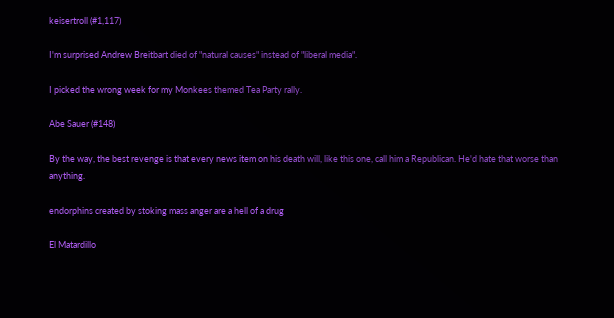keisertroll (#1,117)

I'm surprised Andrew Breitbart died of "natural causes" instead of "liberal media".

I picked the wrong week for my Monkees themed Tea Party rally.

Abe Sauer (#148)

By the way, the best revenge is that every news item on his death will, like this one, call him a Republican. He'd hate that worse than anything.

endorphins created by stoking mass anger are a hell of a drug

El Matardillo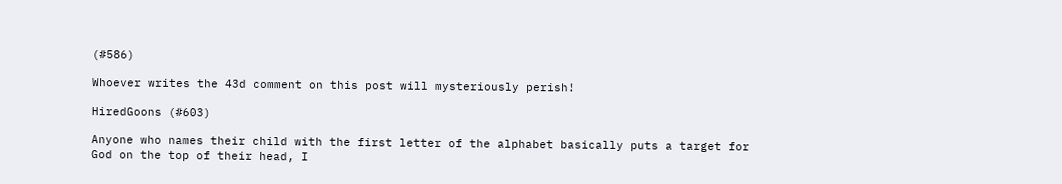(#586)

Whoever writes the 43d comment on this post will mysteriously perish!

HiredGoons (#603)

Anyone who names their child with the first letter of the alphabet basically puts a target for God on the top of their head, I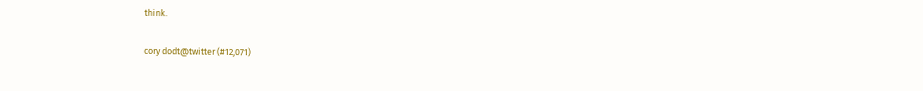think.

cory dodt@twitter (#12,071)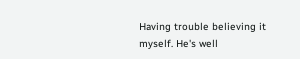Having trouble believing it myself. He's well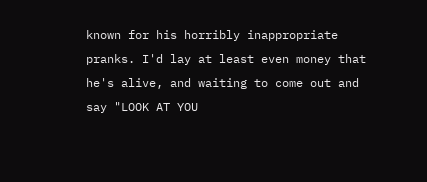known for his horribly inappropriate pranks. I'd lay at least even money that he's alive, and waiting to come out and say "LOOK AT YOU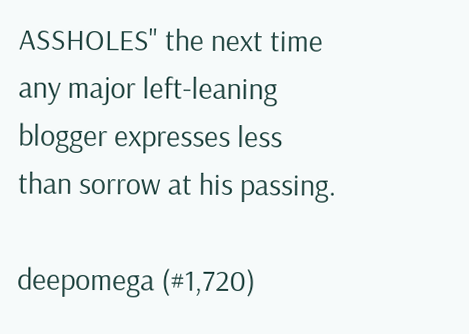ASSHOLES" the next time any major left-leaning blogger expresses less than sorrow at his passing.

deepomega (#1,720)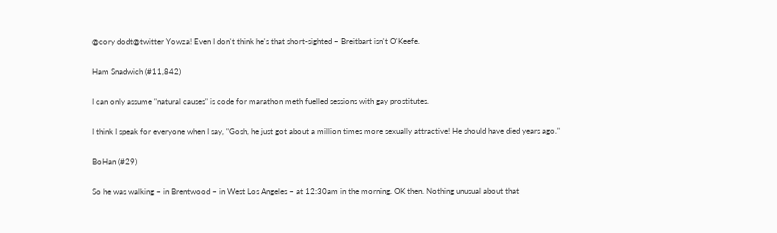@cory dodt@twitter Yowza! Even I don't think he's that short-sighted – Breitbart isn't O'Keefe.

Ham Snadwich (#11,842)

I can only assume "natural causes" is code for marathon meth fuelled sessions with gay prostitutes.

I think I speak for everyone when I say, "Gosh, he just got about a million times more sexually attractive! He should have died years ago."

BoHan (#29)

So he was walking – in Brentwood – in West Los Angeles – at 12:30am in the morning. OK then. Nothing unusual about that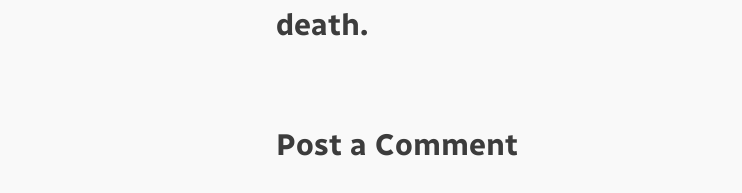death.

Post a Comment